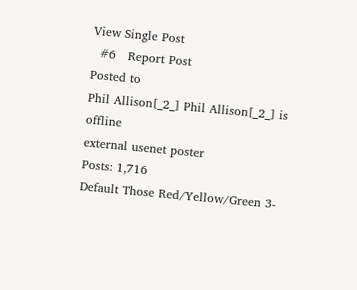View Single Post
  #6   Report Post
Posted to
Phil Allison[_2_] Phil Allison[_2_] is offline
external usenet poster
Posts: 1,716
Default Those Red/Yellow/Green 3-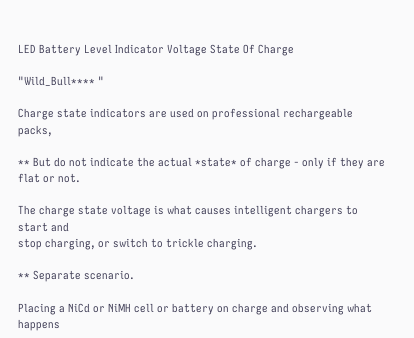LED Battery Level Indicator Voltage State Of Charge

"Wild_Bull**** "

Charge state indicators are used on professional rechargeable packs,

** But do not indicate the actual *state* of charge - only if they are
flat or not.

The charge state voltage is what causes intelligent chargers to start and
stop charging, or switch to trickle charging.

** Separate scenario.

Placing a NiCd or NiMH cell or battery on charge and observing what happens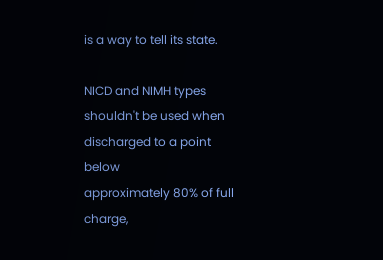is a way to tell its state.

NICD and NIMH types shouldn't be used when discharged to a point below
approximately 80% of full charge,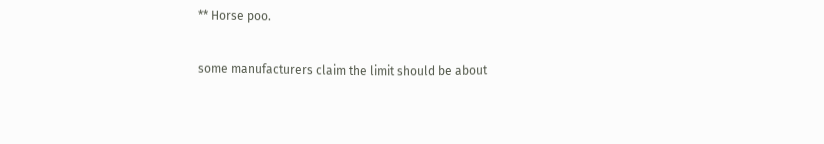** Horse poo.

some manufacturers claim the limit should be about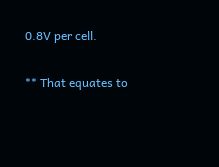0.8V per cell.

** That equates to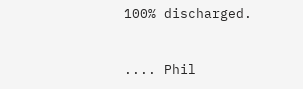100% discharged.


.... Phil